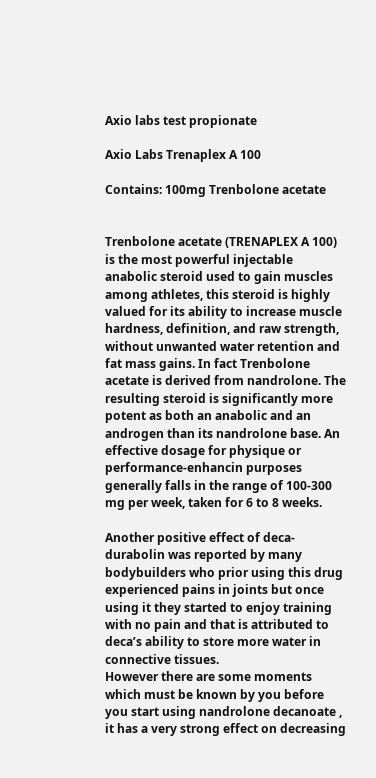Axio labs test propionate

Axio Labs Trenaplex A 100

Contains: 100mg Trenbolone acetate


Trenbolone acetate (TRENAPLEX A 100) is the most powerful injectable anabolic steroid used to gain muscles among athletes, this steroid is highly valued for its ability to increase muscle hardness, definition, and raw strength, without unwanted water retention and fat mass gains. In fact Trenbolone acetate is derived from nandrolone. The resulting steroid is significantly more potent as both an anabolic and an androgen than its nandrolone base. An effective dosage for physique or performance-enhancin purposes generally falls in the range of 100-300 mg per week, taken for 6 to 8 weeks.

Another positive effect of deca-durabolin was reported by many bodybuilders who prior using this drug experienced pains in joints but once using it they started to enjoy training with no pain and that is attributed to deca’s ability to store more water in connective tissues.
However there are some moments which must be known by you before you start using nandrolone decanoate , it has a very strong effect on decreasing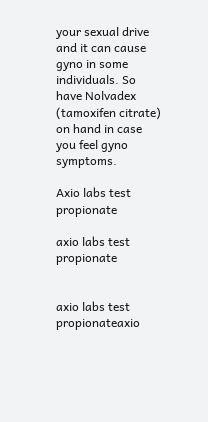your sexual drive and it can cause gyno in some individuals. So have Nolvadex (tamoxifen citrate) on hand in case you feel gyno symptoms.

Axio labs test propionate

axio labs test propionate


axio labs test propionateaxio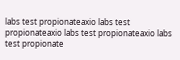labs test propionateaxio labs test propionateaxio labs test propionateaxio labs test propionate